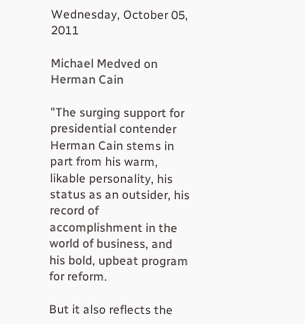Wednesday, October 05, 2011

Michael Medved on Herman Cain

"The surging support for presidential contender Herman Cain stems in part from his warm, likable personality, his status as an outsider, his record of accomplishment in the world of business, and his bold, upbeat program for reform.

But it also reflects the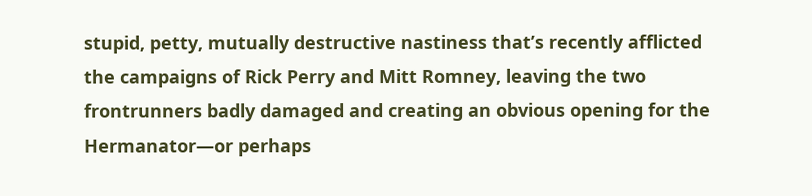stupid, petty, mutually destructive nastiness that’s recently afflicted the campaigns of Rick Perry and Mitt Romney, leaving the two frontrunners badly damaged and creating an obvious opening for the Hermanator—or perhaps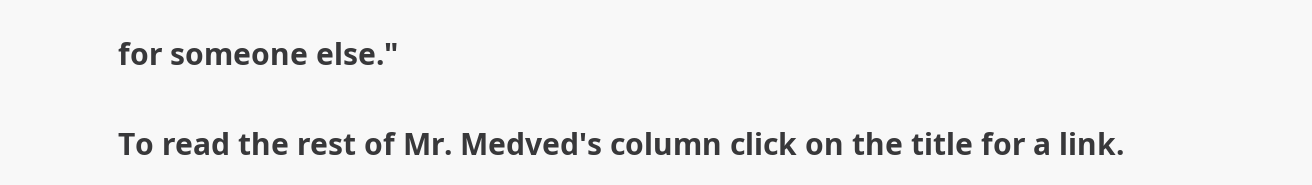for someone else."

To read the rest of Mr. Medved's column click on the title for a link.